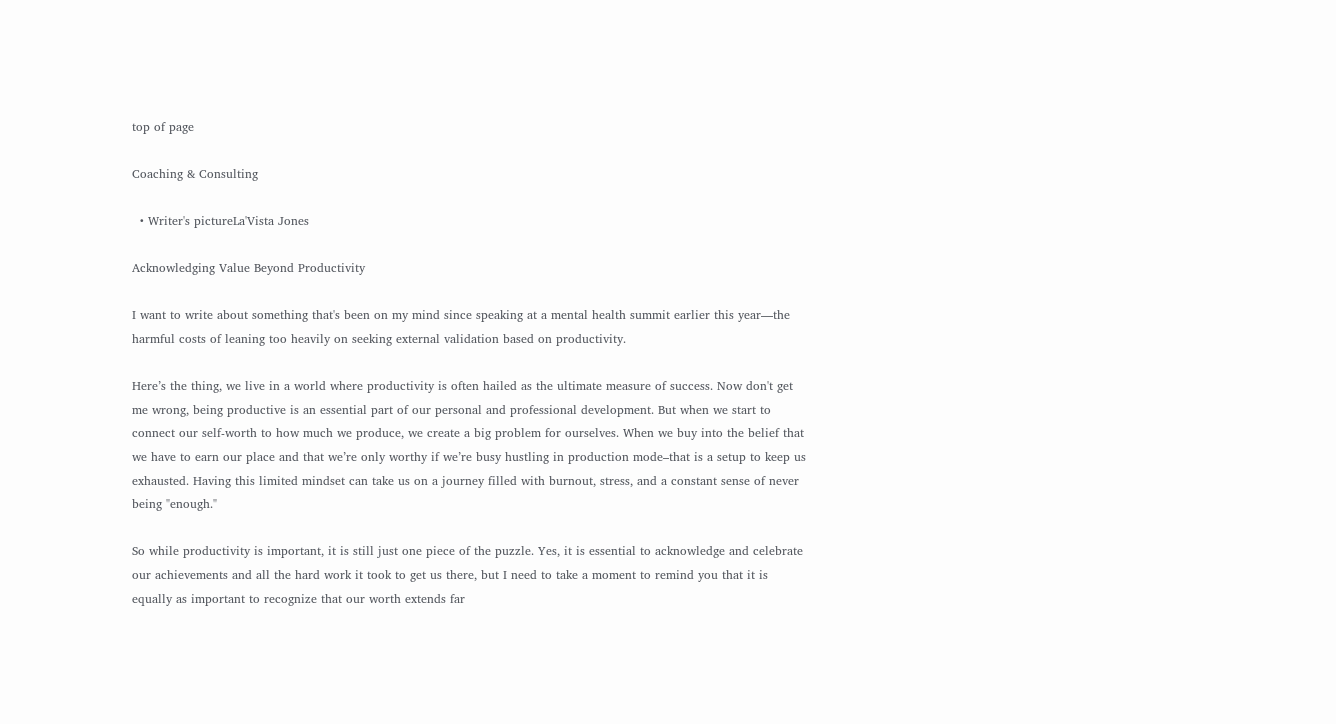top of page

Coaching & Consulting

  • Writer's pictureLa'Vista Jones

Acknowledging Value Beyond Productivity

I want to write about something that's been on my mind since speaking at a mental health summit earlier this year—the harmful costs of leaning too heavily on seeking external validation based on productivity.

Here’s the thing, we live in a world where productivity is often hailed as the ultimate measure of success. Now don't get me wrong, being productive is an essential part of our personal and professional development. But when we start to connect our self-worth to how much we produce, we create a big problem for ourselves. When we buy into the belief that we have to earn our place and that we’re only worthy if we’re busy hustling in production mode–that is a setup to keep us exhausted. Having this limited mindset can take us on a journey filled with burnout, stress, and a constant sense of never being "enough."

So while productivity is important, it is still just one piece of the puzzle. Yes, it is essential to acknowledge and celebrate our achievements and all the hard work it took to get us there, but I need to take a moment to remind you that it is equally as important to recognize that our worth extends far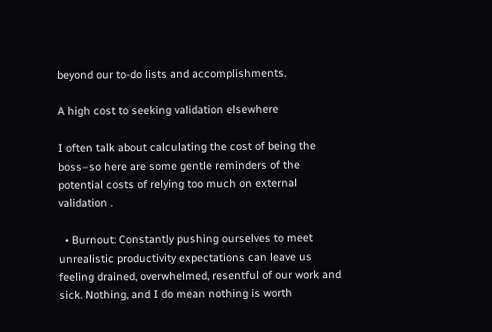beyond our to-do lists and accomplishments.

A high cost to seeking validation elsewhere

I often talk about calculating the cost of being the boss–so here are some gentle reminders of the potential costs of relying too much on external validation .

  • Burnout: Constantly pushing ourselves to meet unrealistic productivity expectations can leave us feeling drained, overwhelmed, resentful of our work and sick. Nothing, and I do mean nothing is worth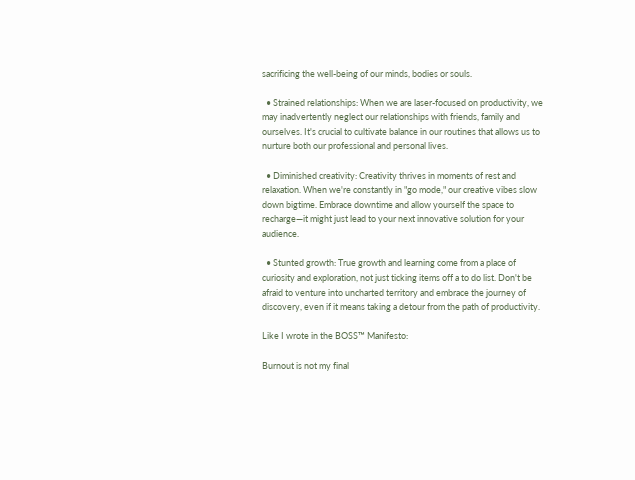sacrificing the well-being of our minds, bodies or souls.

  • Strained relationships: When we are laser-focused on productivity, we may inadvertently neglect our relationships with friends, family and ourselves. It's crucial to cultivate balance in our routines that allows us to nurture both our professional and personal lives.

  • Diminished creativity: Creativity thrives in moments of rest and relaxation. When we're constantly in "go mode," our creative vibes slow down bigtime. Embrace downtime and allow yourself the space to recharge—it might just lead to your next innovative solution for your audience.

  • Stunted growth: True growth and learning come from a place of curiosity and exploration, not just ticking items off a to do list. Don't be afraid to venture into uncharted territory and embrace the journey of discovery, even if it means taking a detour from the path of productivity.

Like I wrote in the BOSS™ Manifesto:

Burnout is not my final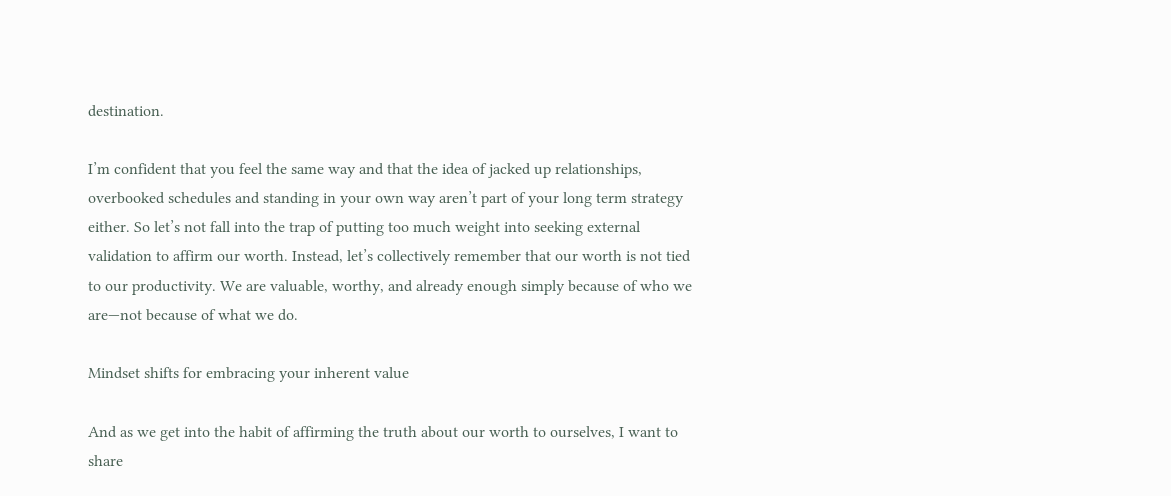destination.

I’m confident that you feel the same way and that the idea of jacked up relationships, overbooked schedules and standing in your own way aren’t part of your long term strategy either. So let’s not fall into the trap of putting too much weight into seeking external validation to affirm our worth. Instead, let’s collectively remember that our worth is not tied to our productivity. We are valuable, worthy, and already enough simply because of who we are—not because of what we do.

Mindset shifts for embracing your inherent value

And as we get into the habit of affirming the truth about our worth to ourselves, I want to share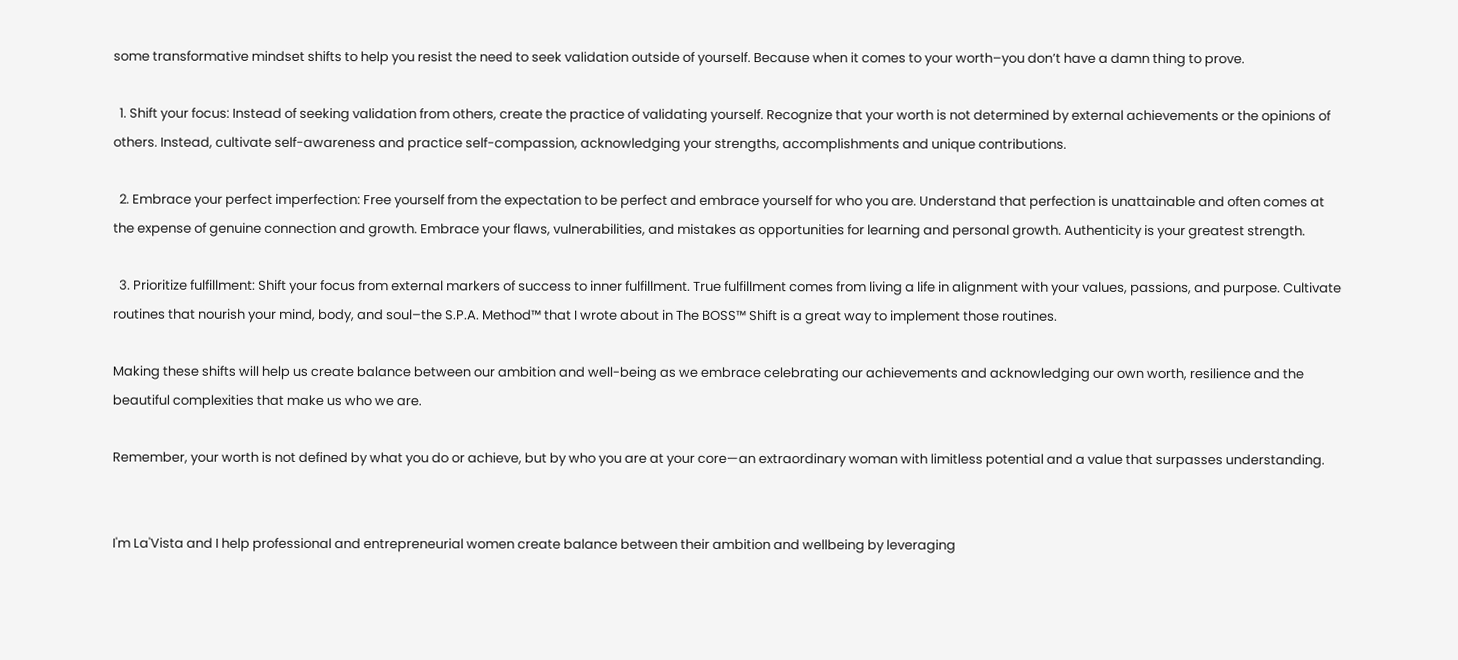some transformative mindset shifts to help you resist the need to seek validation outside of yourself. Because when it comes to your worth–you don’t have a damn thing to prove.

  1. Shift your focus: Instead of seeking validation from others, create the practice of validating yourself. Recognize that your worth is not determined by external achievements or the opinions of others. Instead, cultivate self-awareness and practice self-compassion, acknowledging your strengths, accomplishments and unique contributions.

  2. Embrace your perfect imperfection: Free yourself from the expectation to be perfect and embrace yourself for who you are. Understand that perfection is unattainable and often comes at the expense of genuine connection and growth. Embrace your flaws, vulnerabilities, and mistakes as opportunities for learning and personal growth. Authenticity is your greatest strength.

  3. Prioritize fulfillment: Shift your focus from external markers of success to inner fulfillment. True fulfillment comes from living a life in alignment with your values, passions, and purpose. Cultivate routines that nourish your mind, body, and soul–the S.P.A. Method™ that I wrote about in The BOSS™ Shift is a great way to implement those routines.

Making these shifts will help us create balance between our ambition and well-being as we embrace celebrating our achievements and acknowledging our own worth, resilience and the beautiful complexities that make us who we are.

Remember, your worth is not defined by what you do or achieve, but by who you are at your core—an extraordinary woman with limitless potential and a value that surpasses understanding.


I'm La'Vista and I help professional and entrepreneurial women create balance between their ambition and wellbeing by leveraging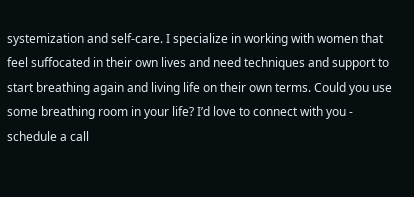systemization and self-care. I specialize in working with women that feel suffocated in their own lives and need techniques and support to start breathing again and living life on their own terms. Could you use some breathing room in your life? I’d love to connect with you - schedule a call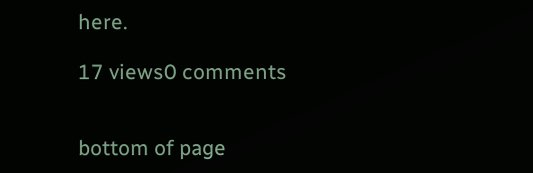here.

17 views0 comments


bottom of page